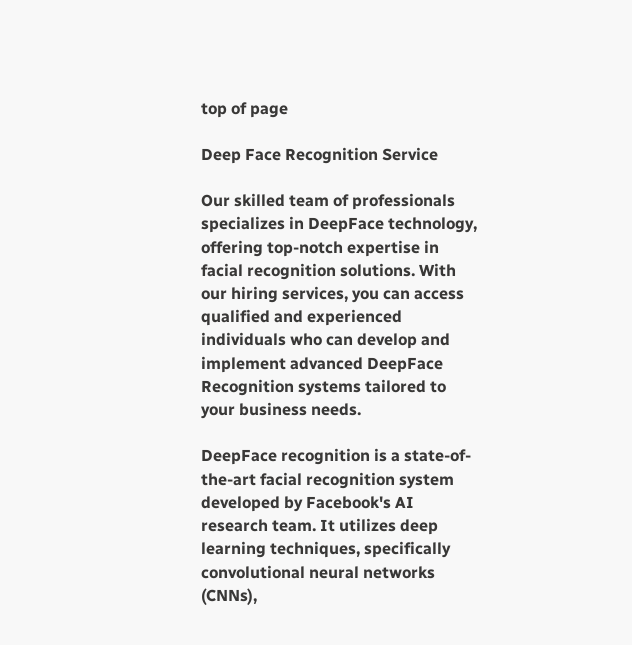top of page

Deep Face Recognition Service

Our skilled team of professionals specializes in DeepFace technology, offering top-notch expertise in facial recognition solutions. With our hiring services, you can access qualified and experienced individuals who can develop and implement advanced DeepFace Recognition systems tailored to your business needs.

DeepFace recognition is a state-of-the-art facial recognition system developed by Facebook's AI research team. It utilizes deep learning techniques, specifically convolutional neural networks (CNNs),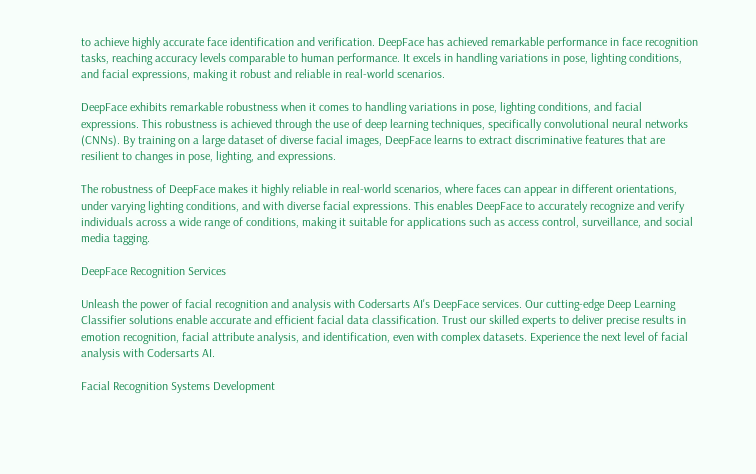to achieve highly accurate face identification and verification. DeepFace has achieved remarkable performance in face recognition tasks, reaching accuracy levels comparable to human performance. It excels in handling variations in pose, lighting conditions, and facial expressions, making it robust and reliable in real-world scenarios.

DeepFace exhibits remarkable robustness when it comes to handling variations in pose, lighting conditions, and facial expressions. This robustness is achieved through the use of deep learning techniques, specifically convolutional neural networks (CNNs). By training on a large dataset of diverse facial images, DeepFace learns to extract discriminative features that are resilient to changes in pose, lighting, and expressions.

The robustness of DeepFace makes it highly reliable in real-world scenarios, where faces can appear in different orientations, under varying lighting conditions, and with diverse facial expressions. This enables DeepFace to accurately recognize and verify individuals across a wide range of conditions, making it suitable for applications such as access control, surveillance, and social media tagging.

DeepFace Recognition Services

Unleash the power of facial recognition and analysis with Codersarts AI's DeepFace services. Our cutting-edge Deep Learning Classifier solutions enable accurate and efficient facial data classification. Trust our skilled experts to deliver precise results in emotion recognition, facial attribute analysis, and identification, even with complex datasets. Experience the next level of facial analysis with Codersarts AI.

Facial Recognition Systems Development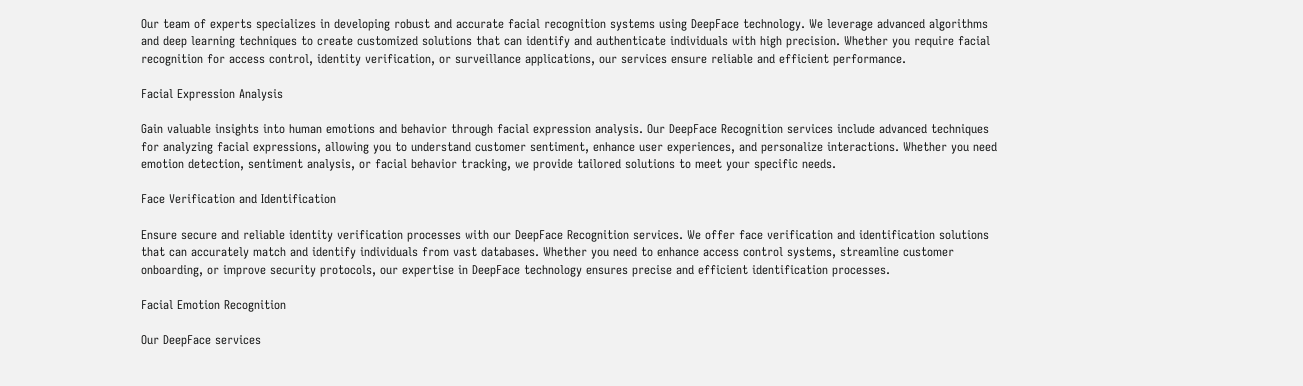Our team of experts specializes in developing robust and accurate facial recognition systems using DeepFace technology. We leverage advanced algorithms and deep learning techniques to create customized solutions that can identify and authenticate individuals with high precision. Whether you require facial recognition for access control, identity verification, or surveillance applications, our services ensure reliable and efficient performance.

Facial Expression Analysis

Gain valuable insights into human emotions and behavior through facial expression analysis. Our DeepFace Recognition services include advanced techniques for analyzing facial expressions, allowing you to understand customer sentiment, enhance user experiences, and personalize interactions. Whether you need emotion detection, sentiment analysis, or facial behavior tracking, we provide tailored solutions to meet your specific needs.

Face Verification and Identification

Ensure secure and reliable identity verification processes with our DeepFace Recognition services. We offer face verification and identification solutions that can accurately match and identify individuals from vast databases. Whether you need to enhance access control systems, streamline customer onboarding, or improve security protocols, our expertise in DeepFace technology ensures precise and efficient identification processes.

Facial Emotion Recognition

Our DeepFace services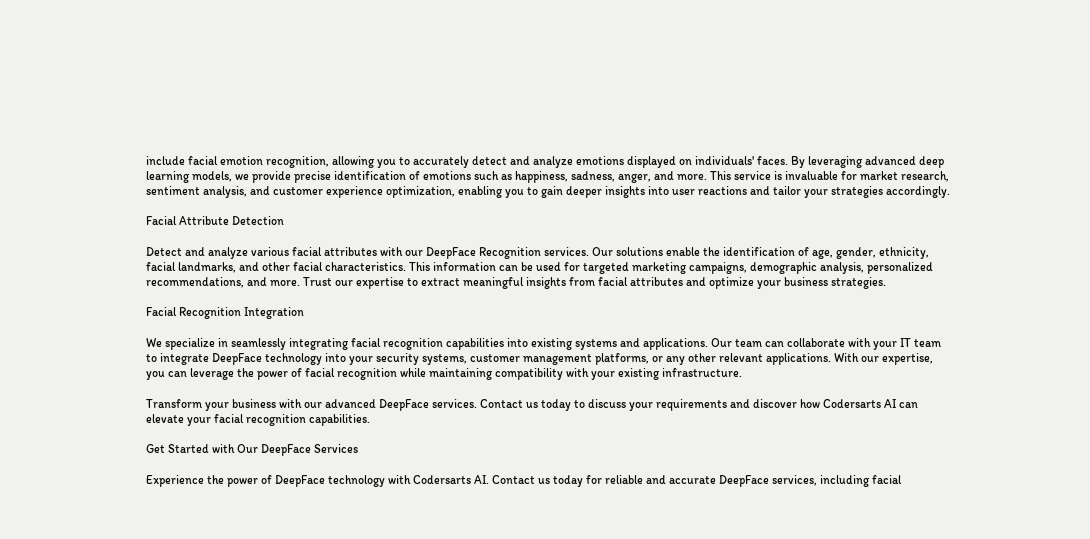include facial emotion recognition, allowing you to accurately detect and analyze emotions displayed on individuals' faces. By leveraging advanced deep learning models, we provide precise identification of emotions such as happiness, sadness, anger, and more. This service is invaluable for market research, sentiment analysis, and customer experience optimization, enabling you to gain deeper insights into user reactions and tailor your strategies accordingly.

Facial Attribute Detection

Detect and analyze various facial attributes with our DeepFace Recognition services. Our solutions enable the identification of age, gender, ethnicity, facial landmarks, and other facial characteristics. This information can be used for targeted marketing campaigns, demographic analysis, personalized recommendations, and more. Trust our expertise to extract meaningful insights from facial attributes and optimize your business strategies.

Facial Recognition Integration

We specialize in seamlessly integrating facial recognition capabilities into existing systems and applications. Our team can collaborate with your IT team to integrate DeepFace technology into your security systems, customer management platforms, or any other relevant applications. With our expertise, you can leverage the power of facial recognition while maintaining compatibility with your existing infrastructure.

Transform your business with our advanced DeepFace services. Contact us today to discuss your requirements and discover how Codersarts AI can elevate your facial recognition capabilities.

Get Started with Our DeepFace Services

Experience the power of DeepFace technology with Codersarts AI. Contact us today for reliable and accurate DeepFace services, including facial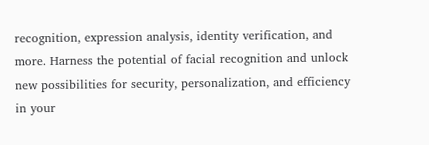recognition, expression analysis, identity verification, and more. Harness the potential of facial recognition and unlock new possibilities for security, personalization, and efficiency in your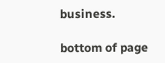business.

bottom of page